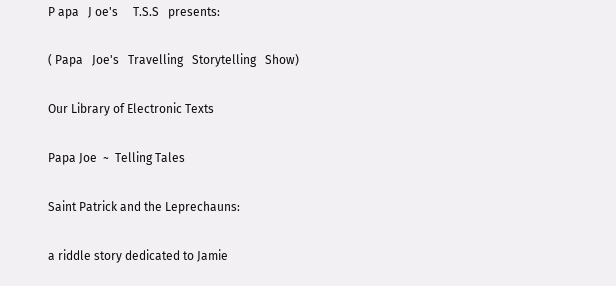P apa   J oe's     T.S.S   presents:

( Papa   Joe's   Travelling   Storytelling   Show)

Our Library of Electronic Texts

Papa Joe  ~  Telling Tales

Saint Patrick and the Leprechauns:

a riddle story dedicated to Jamie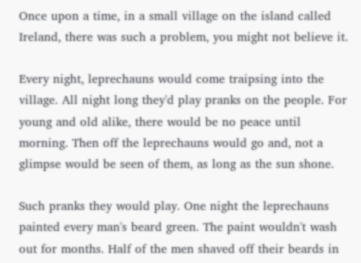Once upon a time, in a small village on the island called Ireland, there was such a problem, you might not believe it.

Every night, leprechauns would come traipsing into the village. All night long they'd play pranks on the people. For young and old alike, there would be no peace until morning. Then off the leprechauns would go and, not a glimpse would be seen of them, as long as the sun shone.

Such pranks they would play. One night the leprechauns painted every man's beard green. The paint wouldn't wash out for months. Half of the men shaved off their beards in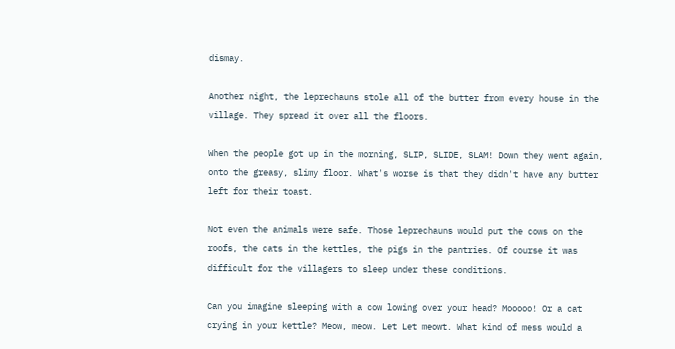dismay.

Another night, the leprechauns stole all of the butter from every house in the village. They spread it over all the floors.

When the people got up in the morning, SLIP, SLIDE, SLAM! Down they went again, onto the greasy, slimy floor. What's worse is that they didn't have any butter left for their toast.

Not even the animals were safe. Those leprechauns would put the cows on the roofs, the cats in the kettles, the pigs in the pantries. Of course it was difficult for the villagers to sleep under these conditions.

Can you imagine sleeping with a cow lowing over your head? Mooooo! Or a cat crying in your kettle? Meow, meow. Let Let meowt. What kind of mess would a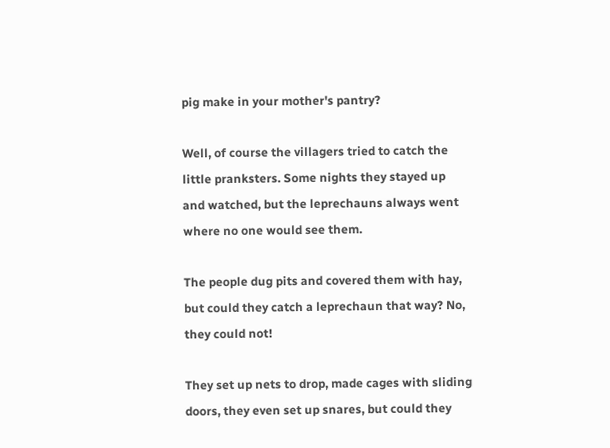pig make in your mother's pantry?

Well, of course the villagers tried to catch the little pranksters. Some nights they stayed up and watched, but the leprechauns always went where no one would see them.

The people dug pits and covered them with hay, but could they catch a leprechaun that way? No, they could not!

They set up nets to drop, made cages with sliding doors, they even set up snares, but could they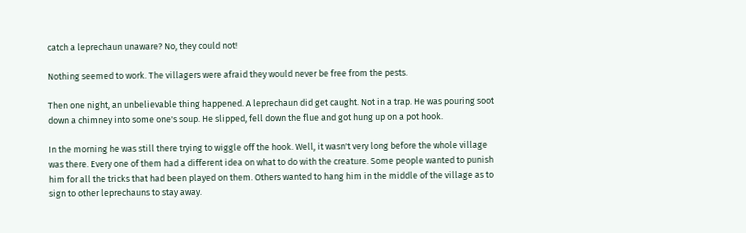catch a leprechaun unaware? No, they could not!

Nothing seemed to work. The villagers were afraid they would never be free from the pests.

Then one night, an unbelievable thing happened. A leprechaun did get caught. Not in a trap. He was pouring soot down a chimney into some one's soup. He slipped, fell down the flue and got hung up on a pot hook.

In the morning he was still there trying to wiggle off the hook. Well, it wasn't very long before the whole village was there. Every one of them had a different idea on what to do with the creature. Some people wanted to punish him for all the tricks that had been played on them. Others wanted to hang him in the middle of the village as to sign to other leprechauns to stay away.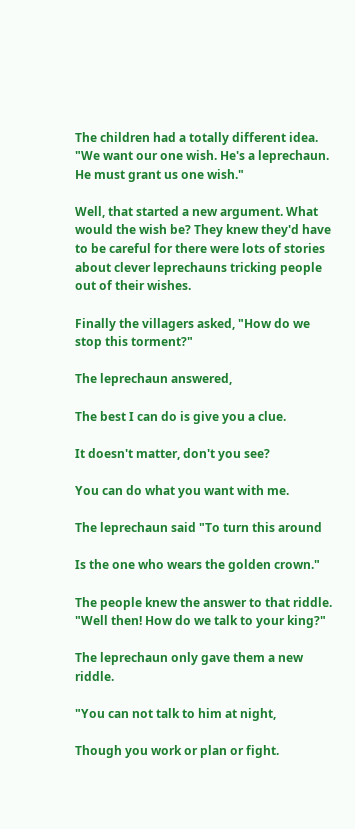The children had a totally different idea. "We want our one wish. He's a leprechaun. He must grant us one wish."

Well, that started a new argument. What would the wish be? They knew they'd have to be careful for there were lots of stories about clever leprechauns tricking people out of their wishes.

Finally the villagers asked, "How do we stop this torment?"

The leprechaun answered,

The best I can do is give you a clue.

It doesn't matter, don't you see?

You can do what you want with me.

The leprechaun said "To turn this around

Is the one who wears the golden crown."

The people knew the answer to that riddle. "Well then! How do we talk to your king?"

The leprechaun only gave them a new riddle.

"You can not talk to him at night,

Though you work or plan or fight.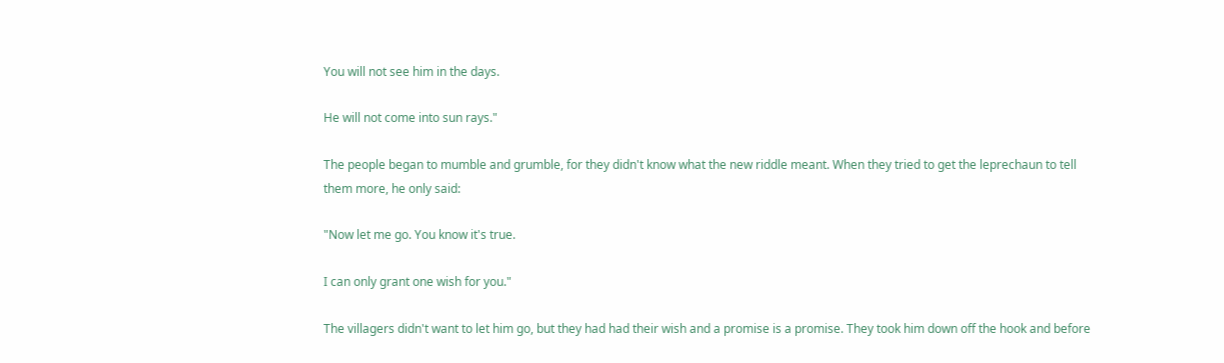You will not see him in the days.

He will not come into sun rays."

The people began to mumble and grumble, for they didn't know what the new riddle meant. When they tried to get the leprechaun to tell them more, he only said:

"Now let me go. You know it's true.

I can only grant one wish for you."

The villagers didn't want to let him go, but they had had their wish and a promise is a promise. They took him down off the hook and before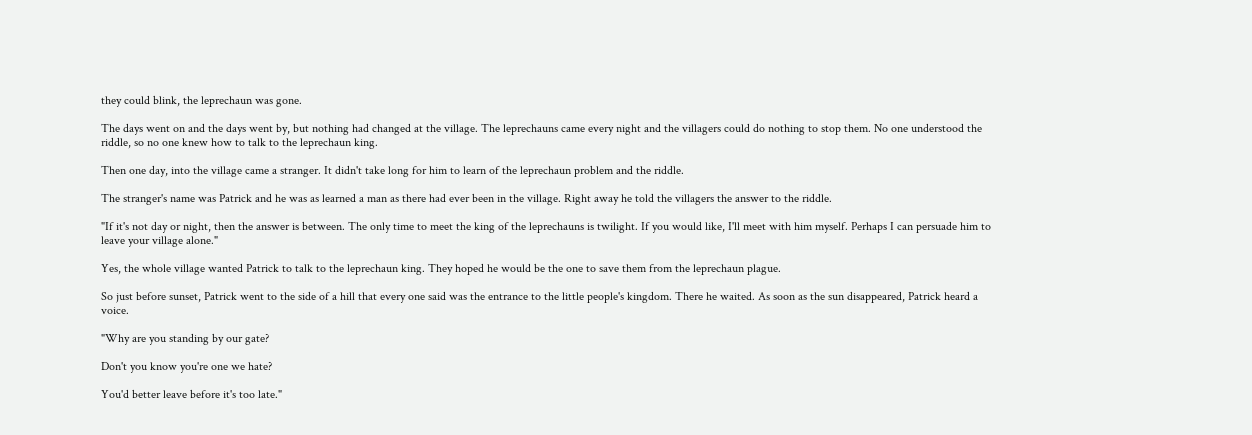they could blink, the leprechaun was gone.

The days went on and the days went by, but nothing had changed at the village. The leprechauns came every night and the villagers could do nothing to stop them. No one understood the riddle, so no one knew how to talk to the leprechaun king.

Then one day, into the village came a stranger. It didn't take long for him to learn of the leprechaun problem and the riddle.

The stranger's name was Patrick and he was as learned a man as there had ever been in the village. Right away he told the villagers the answer to the riddle.

"If it's not day or night, then the answer is between. The only time to meet the king of the leprechauns is twilight. If you would like, I'll meet with him myself. Perhaps I can persuade him to leave your village alone."

Yes, the whole village wanted Patrick to talk to the leprechaun king. They hoped he would be the one to save them from the leprechaun plague.

So just before sunset, Patrick went to the side of a hill that every one said was the entrance to the little people's kingdom. There he waited. As soon as the sun disappeared, Patrick heard a voice.

"Why are you standing by our gate?

Don't you know you're one we hate?

You'd better leave before it's too late."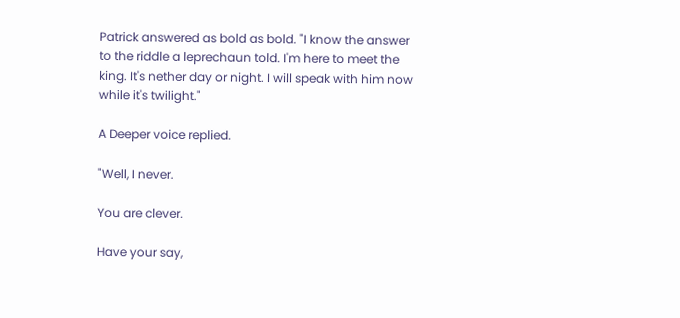Patrick answered as bold as bold. "I know the answer to the riddle a leprechaun told. I'm here to meet the king. It's nether day or night. I will speak with him now while it's twilight."

A Deeper voice replied.

"Well, I never.

You are clever.

Have your say,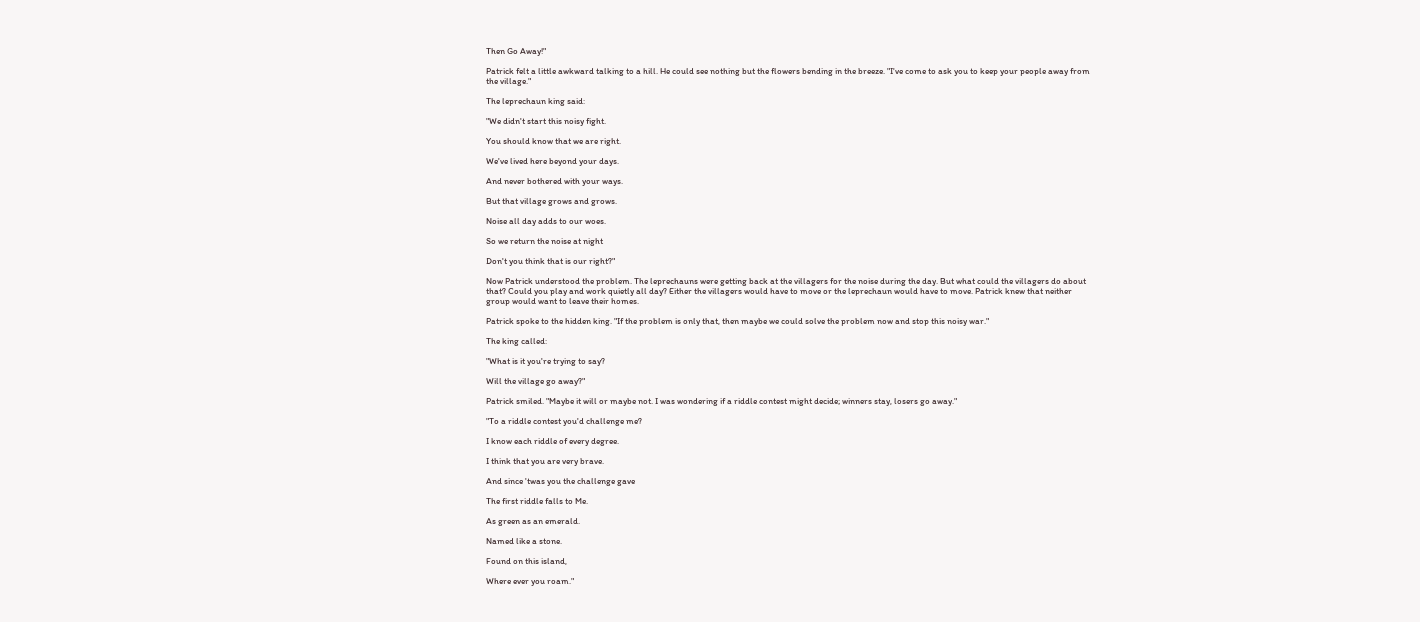Then Go Away!"

Patrick felt a little awkward talking to a hill. He could see nothing but the flowers bending in the breeze. "I've come to ask you to keep your people away from the village."

The leprechaun king said:

"We didn't start this noisy fight.

You should know that we are right.

We've lived here beyond your days.

And never bothered with your ways.

But that village grows and grows.

Noise all day adds to our woes.

So we return the noise at night

Don't you think that is our right?"

Now Patrick understood the problem. The leprechauns were getting back at the villagers for the noise during the day. But what could the villagers do about that? Could you play and work quietly all day? Either the villagers would have to move or the leprechaun would have to move. Patrick knew that neither group would want to leave their homes.

Patrick spoke to the hidden king. "If the problem is only that, then maybe we could solve the problem now and stop this noisy war."

The king called:

"What is it you're trying to say?

Will the village go away?"

Patrick smiled. "Maybe it will or maybe not. I was wondering if a riddle contest might decide; winners stay, losers go away."

"To a riddle contest you'd challenge me?

I know each riddle of every degree.

I think that you are very brave.

And since 'twas you the challenge gave

The first riddle falls to Me.

As green as an emerald.

Named like a stone.

Found on this island,

Where ever you roam."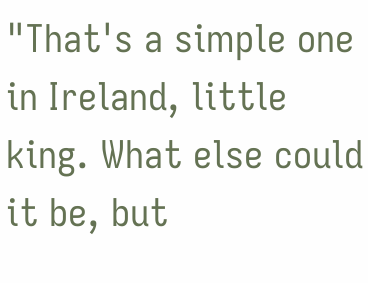"That's a simple one in Ireland, little king. What else could it be, but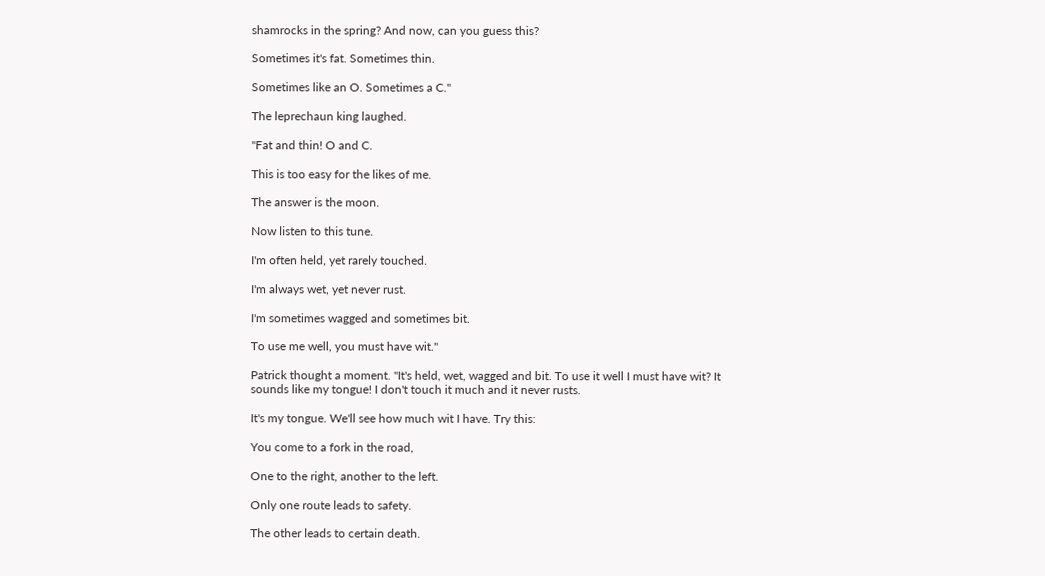shamrocks in the spring? And now, can you guess this?

Sometimes it's fat. Sometimes thin.

Sometimes like an O. Sometimes a C."

The leprechaun king laughed.

"Fat and thin! O and C.

This is too easy for the likes of me.

The answer is the moon.

Now listen to this tune.

I'm often held, yet rarely touched.

I'm always wet, yet never rust.

I'm sometimes wagged and sometimes bit.

To use me well, you must have wit."

Patrick thought a moment. "It's held, wet, wagged and bit. To use it well I must have wit? It sounds like my tongue! I don't touch it much and it never rusts.

It's my tongue. We'll see how much wit I have. Try this:

You come to a fork in the road,

One to the right, another to the left.

Only one route leads to safety.

The other leads to certain death.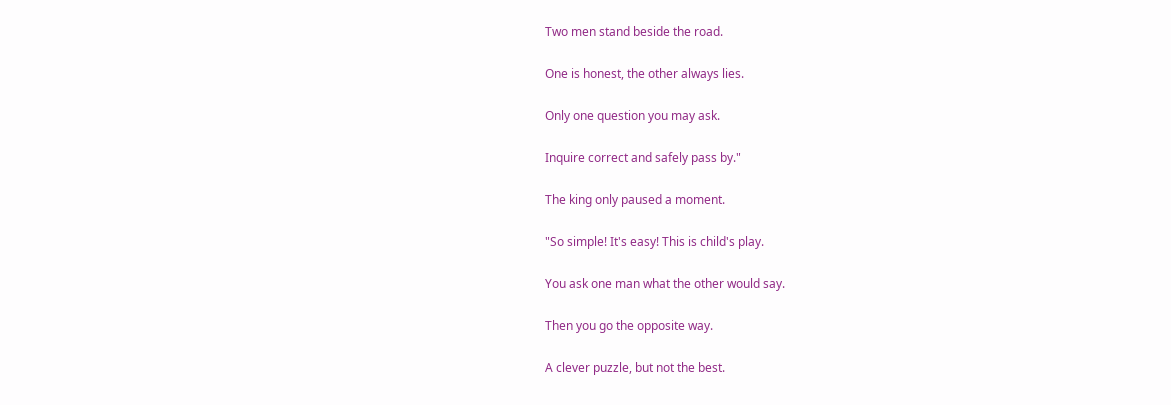Two men stand beside the road.

One is honest, the other always lies.

Only one question you may ask.

Inquire correct and safely pass by."

The king only paused a moment.

"So simple! It's easy! This is child's play.

You ask one man what the other would say.

Then you go the opposite way.

A clever puzzle, but not the best.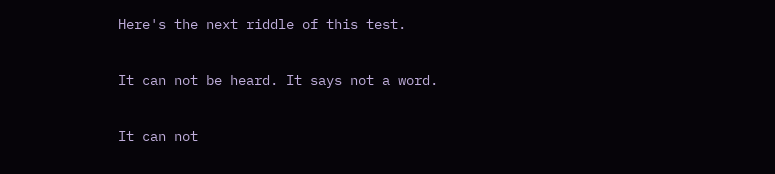Here's the next riddle of this test.

It can not be heard. It says not a word.

It can not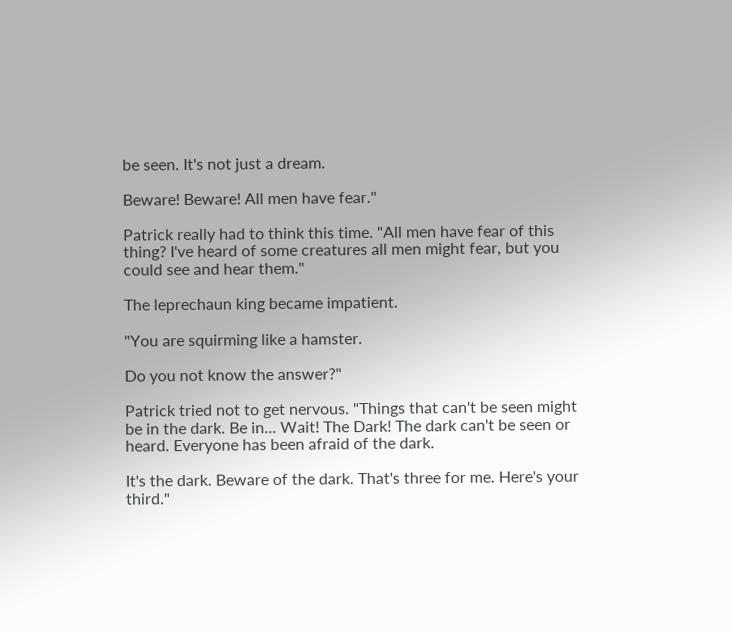be seen. It's not just a dream.

Beware! Beware! All men have fear."

Patrick really had to think this time. "All men have fear of this thing? I've heard of some creatures all men might fear, but you could see and hear them."

The leprechaun king became impatient.

"You are squirming like a hamster.

Do you not know the answer?"

Patrick tried not to get nervous. "Things that can't be seen might be in the dark. Be in... Wait! The Dark! The dark can't be seen or heard. Everyone has been afraid of the dark.

It's the dark. Beware of the dark. That's three for me. Here's your third."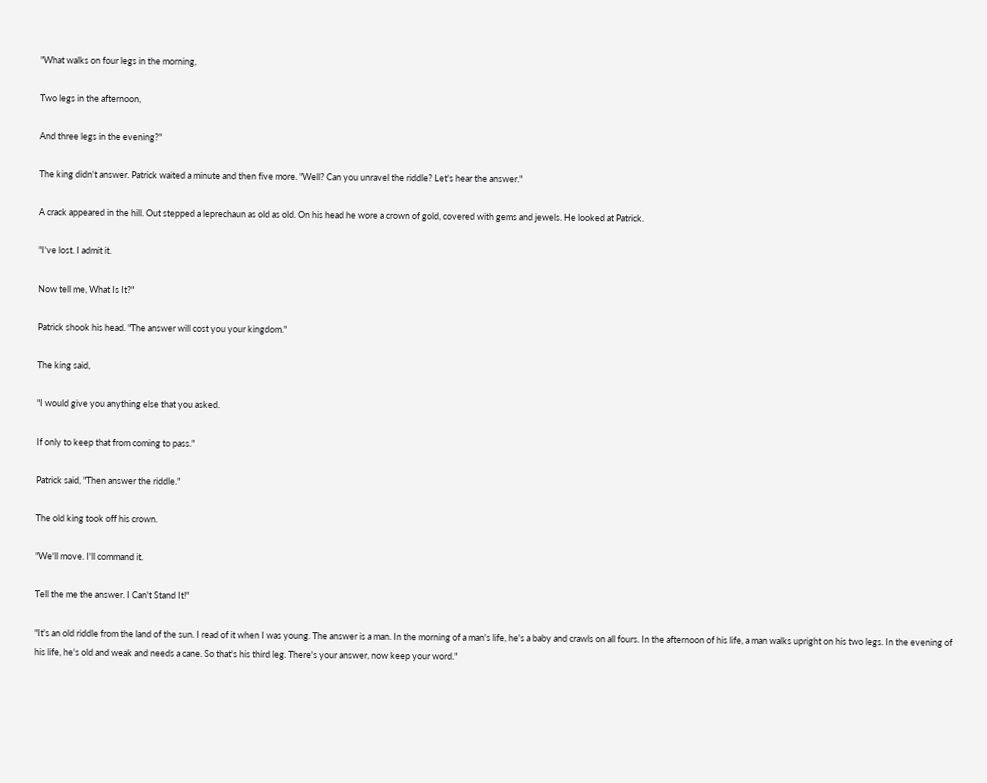"What walks on four legs in the morning,

Two legs in the afternoon,

And three legs in the evening?"

The king didn't answer. Patrick waited a minute and then five more. "Well? Can you unravel the riddle? Let's hear the answer."

A crack appeared in the hill. Out stepped a leprechaun as old as old. On his head he wore a crown of gold, covered with gems and jewels. He looked at Patrick.

"I've lost. I admit it.

Now tell me, What Is It?"

Patrick shook his head. "The answer will cost you your kingdom."

The king said,

"I would give you anything else that you asked.

If only to keep that from coming to pass."

Patrick said, "Then answer the riddle."

The old king took off his crown.

"We'll move. I'll command it.

Tell the me the answer. I Can't Stand It!"

"It's an old riddle from the land of the sun. I read of it when I was young. The answer is a man. In the morning of a man's life, he's a baby and crawls on all fours. In the afternoon of his life, a man walks upright on his two legs. In the evening of his life, he's old and weak and needs a cane. So that's his third leg. There's your answer, now keep your word."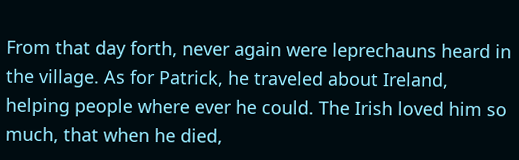From that day forth, never again were leprechauns heard in the village. As for Patrick, he traveled about Ireland, helping people where ever he could. The Irish loved him so much, that when he died,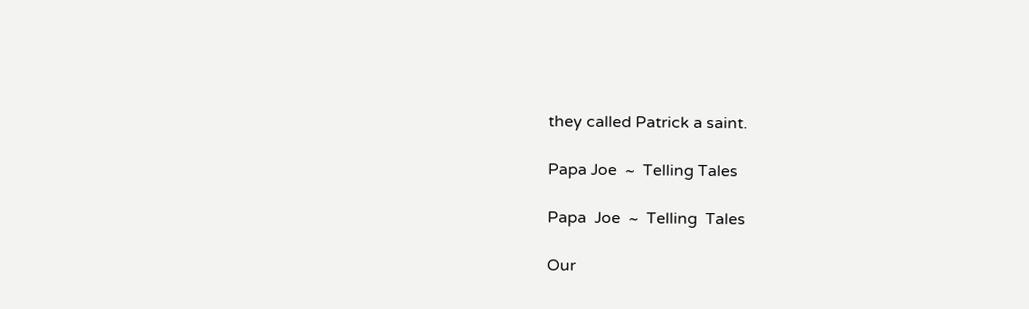they called Patrick a saint.

Papa Joe  ~  Telling Tales

Papa  Joe  ~  Telling  Tales

Our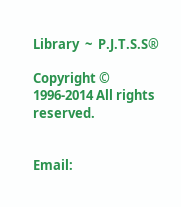Library  ~  P.J.T.S.S®

Copyright © 1996-2014 All rights reserved.


Email: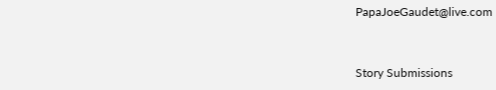PapaJoeGaudet@live.com


Story Submissions